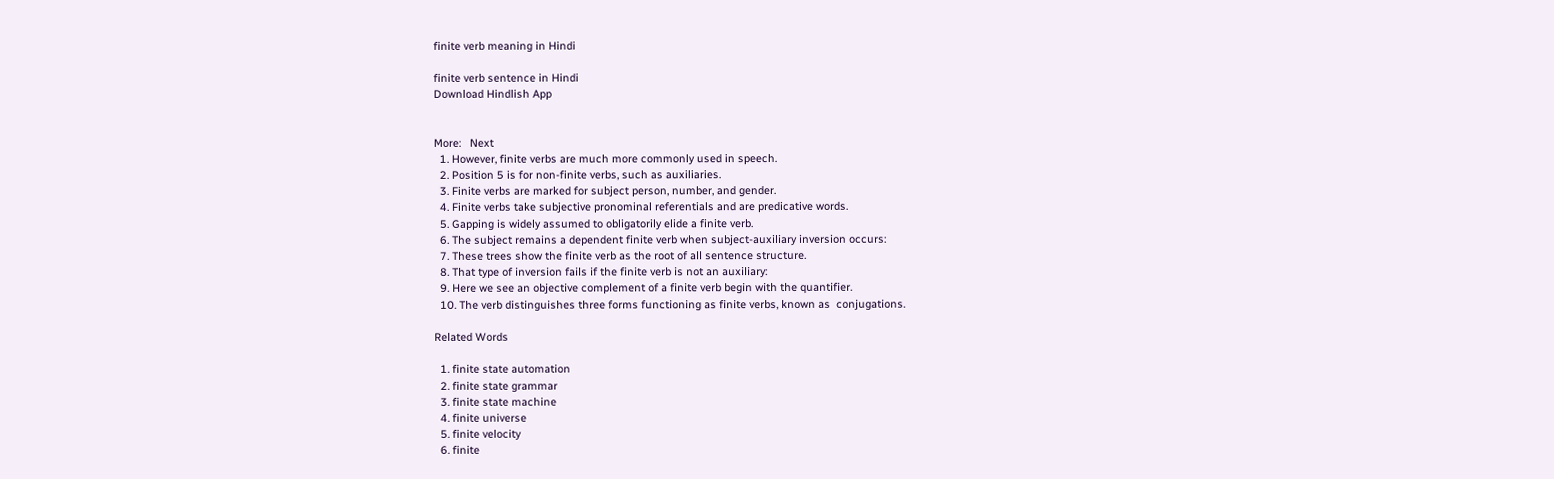finite verb meaning in Hindi

finite verb sentence in Hindi
Download Hindlish App


More:   Next
  1. However, finite verbs are much more commonly used in speech.
  2. Position 5 is for non-finite verbs, such as auxiliaries.
  3. Finite verbs are marked for subject person, number, and gender.
  4. Finite verbs take subjective pronominal referentials and are predicative words.
  5. Gapping is widely assumed to obligatorily elide a finite verb.
  6. The subject remains a dependent finite verb when subject-auxiliary inversion occurs:
  7. These trees show the finite verb as the root of all sentence structure.
  8. That type of inversion fails if the finite verb is not an auxiliary:
  9. Here we see an objective complement of a finite verb begin with the quantifier.
  10. The verb distinguishes three forms functioning as finite verbs, known as  conjugations.

Related Words

  1. finite state automation
  2. finite state grammar
  3. finite state machine
  4. finite universe
  5. finite velocity
  6. finite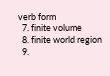verb form
  7. finite volume
  8. finite world region
  9.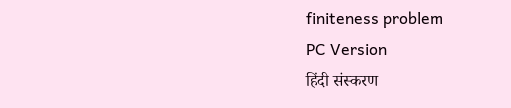finiteness problem
PC Version
हिंदी संस्करण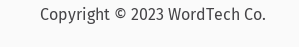Copyright © 2023 WordTech Co.